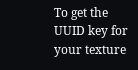To get the UUID key for your texture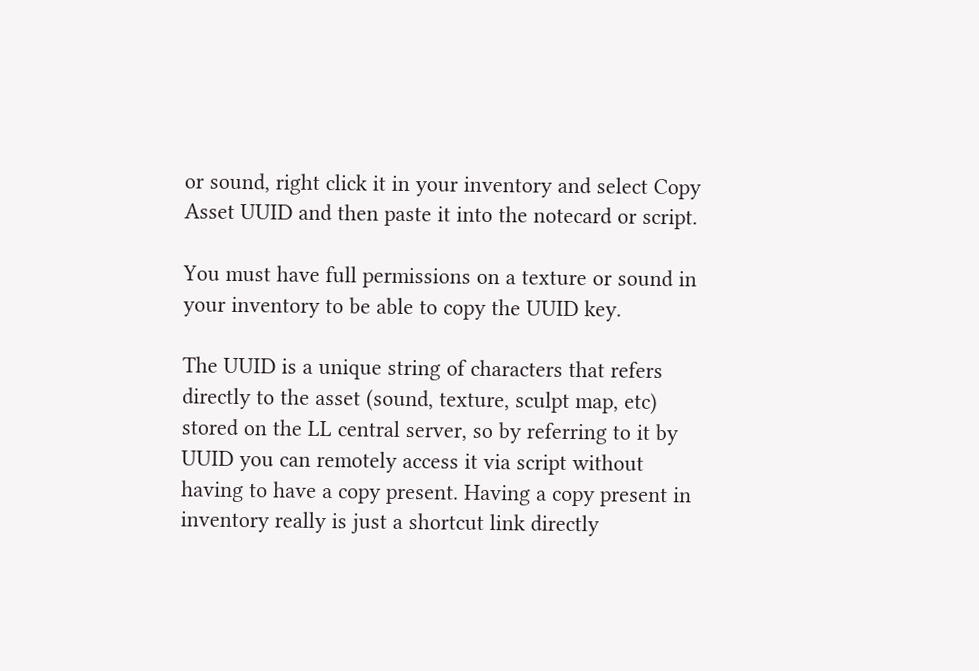or sound, right click it in your inventory and select Copy Asset UUID and then paste it into the notecard or script.

You must have full permissions on a texture or sound in your inventory to be able to copy the UUID key.

The UUID is a unique string of characters that refers directly to the asset (sound, texture, sculpt map, etc) stored on the LL central server, so by referring to it by UUID you can remotely access it via script without having to have a copy present. Having a copy present in inventory really is just a shortcut link directly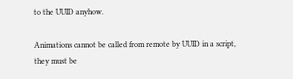to the UUID anyhow.

Animations cannot be called from remote by UUID in a script, they must be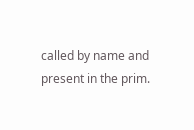called by name and present in the prim.